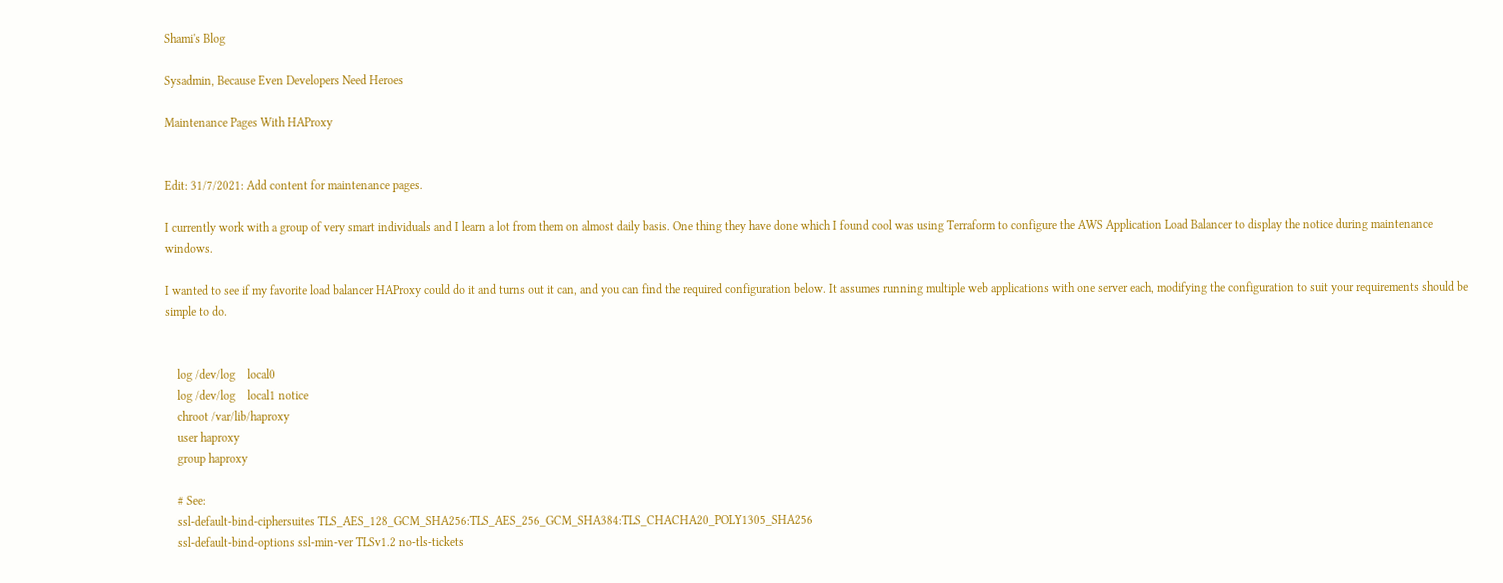Shami's Blog

Sysadmin, Because Even Developers Need Heroes

Maintenance Pages With HAProxy


Edit: 31/7/2021: Add content for maintenance pages.

I currently work with a group of very smart individuals and I learn a lot from them on almost daily basis. One thing they have done which I found cool was using Terraform to configure the AWS Application Load Balancer to display the notice during maintenance windows.

I wanted to see if my favorite load balancer HAProxy could do it and turns out it can, and you can find the required configuration below. It assumes running multiple web applications with one server each, modifying the configuration to suit your requirements should be simple to do.


    log /dev/log    local0
    log /dev/log    local1 notice
    chroot /var/lib/haproxy
    user haproxy
    group haproxy

    # See:
    ssl-default-bind-ciphersuites TLS_AES_128_GCM_SHA256:TLS_AES_256_GCM_SHA384:TLS_CHACHA20_POLY1305_SHA256
    ssl-default-bind-options ssl-min-ver TLSv1.2 no-tls-tickets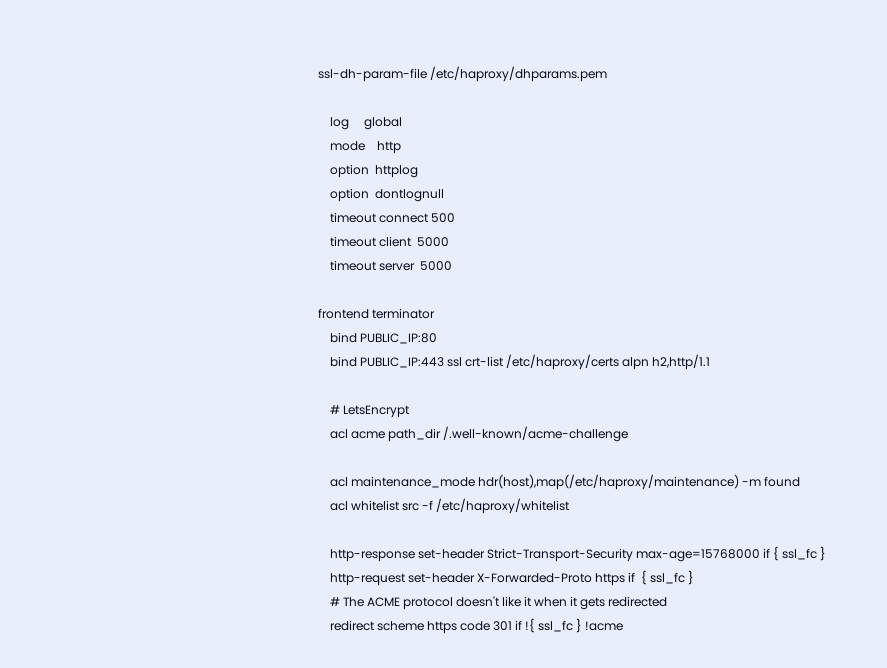ssl-dh-param-file /etc/haproxy/dhparams.pem

    log     global
    mode    http
    option  httplog
    option  dontlognull
    timeout connect 500
    timeout client  5000
    timeout server  5000

frontend terminator
    bind PUBLIC_IP:80
    bind PUBLIC_IP:443 ssl crt-list /etc/haproxy/certs alpn h2,http/1.1

    # LetsEncrypt
    acl acme path_dir /.well-known/acme-challenge

    acl maintenance_mode hdr(host),map(/etc/haproxy/maintenance) -m found
    acl whitelist src -f /etc/haproxy/whitelist

    http-response set-header Strict-Transport-Security max-age=15768000 if { ssl_fc }
    http-request set-header X-Forwarded-Proto https if  { ssl_fc }
    # The ACME protocol doesn't like it when it gets redirected
    redirect scheme https code 301 if !{ ssl_fc } !acme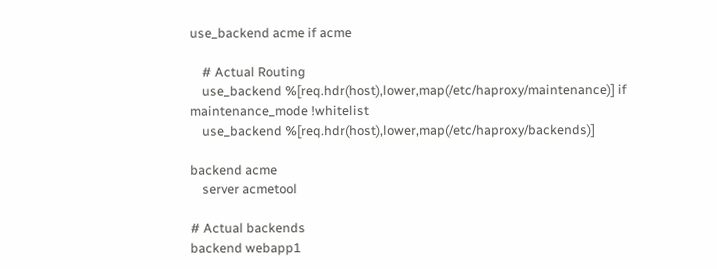use_backend acme if acme

    # Actual Routing
    use_backend %[req.hdr(host),lower,map(/etc/haproxy/maintenance)] if maintenance_mode !whitelist
    use_backend %[req.hdr(host),lower,map(/etc/haproxy/backends)]

backend acme
    server acmetool

# Actual backends
backend webapp1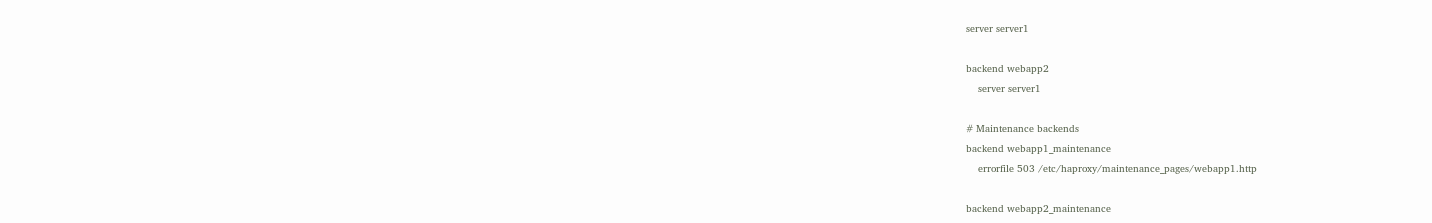server server1

backend webapp2
    server server1

# Maintenance backends
backend webapp1_maintenance
    errorfile 503 /etc/haproxy/maintenance_pages/webapp1.http

backend webapp2_maintenance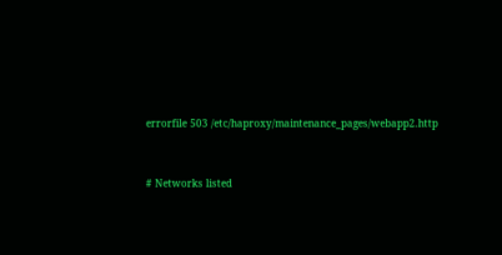errorfile 503 /etc/haproxy/maintenance_pages/webapp2.http


# Networks listed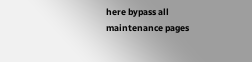here bypass all maintenance pages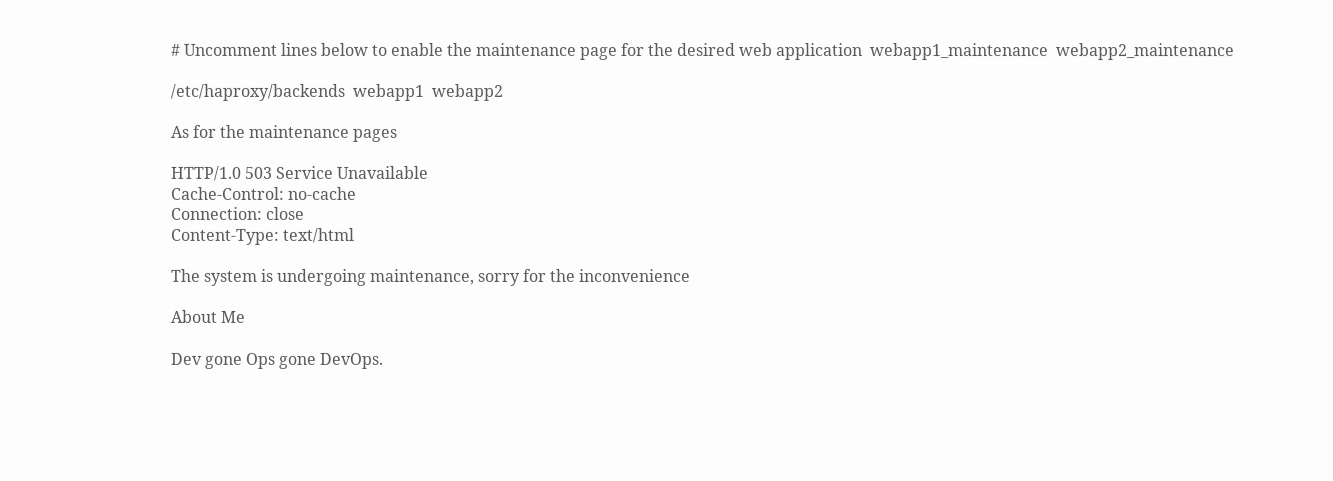# Uncomment lines below to enable the maintenance page for the desired web application  webapp1_maintenance  webapp2_maintenance

/etc/haproxy/backends  webapp1  webapp2

As for the maintenance pages

HTTP/1.0 503 Service Unavailable
Cache-Control: no-cache
Connection: close
Content-Type: text/html

The system is undergoing maintenance, sorry for the inconvenience

About Me

Dev gone Ops gone DevOps.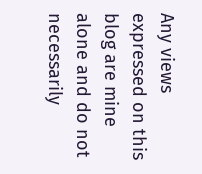Any views expressed on this blog are mine alone and do not necessarily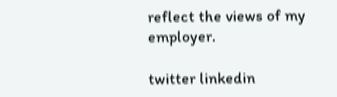reflect the views of my employer.

twitter linkedin